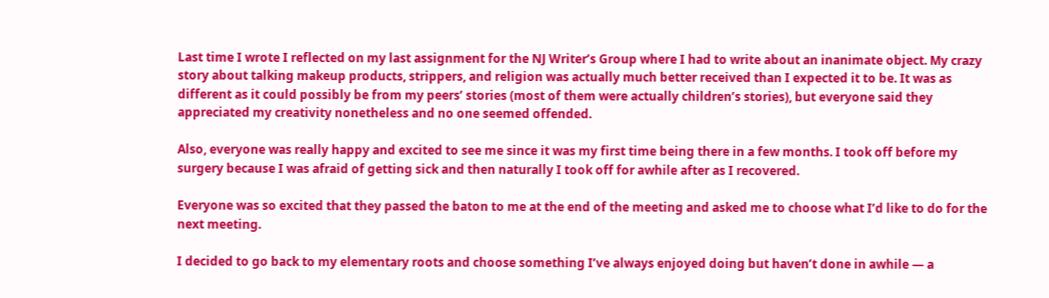Last time I wrote I reflected on my last assignment for the NJ Writer’s Group where I had to write about an inanimate object. My crazy story about talking makeup products, strippers, and religion was actually much better received than I expected it to be. It was as different as it could possibly be from my peers’ stories (most of them were actually children’s stories), but everyone said they appreciated my creativity nonetheless and no one seemed offended.

Also, everyone was really happy and excited to see me since it was my first time being there in a few months. I took off before my surgery because I was afraid of getting sick and then naturally I took off for awhile after as I recovered.

Everyone was so excited that they passed the baton to me at the end of the meeting and asked me to choose what I’d like to do for the next meeting.

I decided to go back to my elementary roots and choose something I’ve always enjoyed doing but haven’t done in awhile — a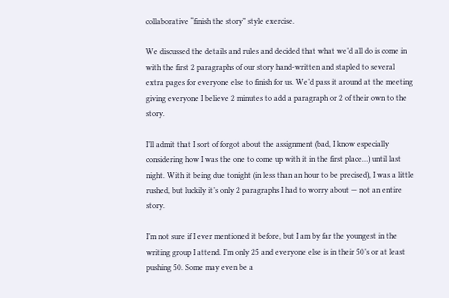collaborative “finish the story” style exercise.

We discussed the details and rules and decided that what we’d all do is come in with the first 2 paragraphs of our story hand-written and stapled to several extra pages for everyone else to finish for us. We’d pass it around at the meeting giving everyone I believe 2 minutes to add a paragraph or 2 of their own to the story.

I’ll admit that I sort of forgot about the assignment (bad, I know especially considering how I was the one to come up with it in the first place…) until last night. With it being due tonight (in less than an hour to be precised), I was a little rushed, but luckily it’s only 2 paragraphs I had to worry about — not an entire story.

I’m not sure if I ever mentioned it before, but I am by far the youngest in the writing group I attend. I’m only 25 and everyone else is in their 50’s or at least pushing 50. Some may even be a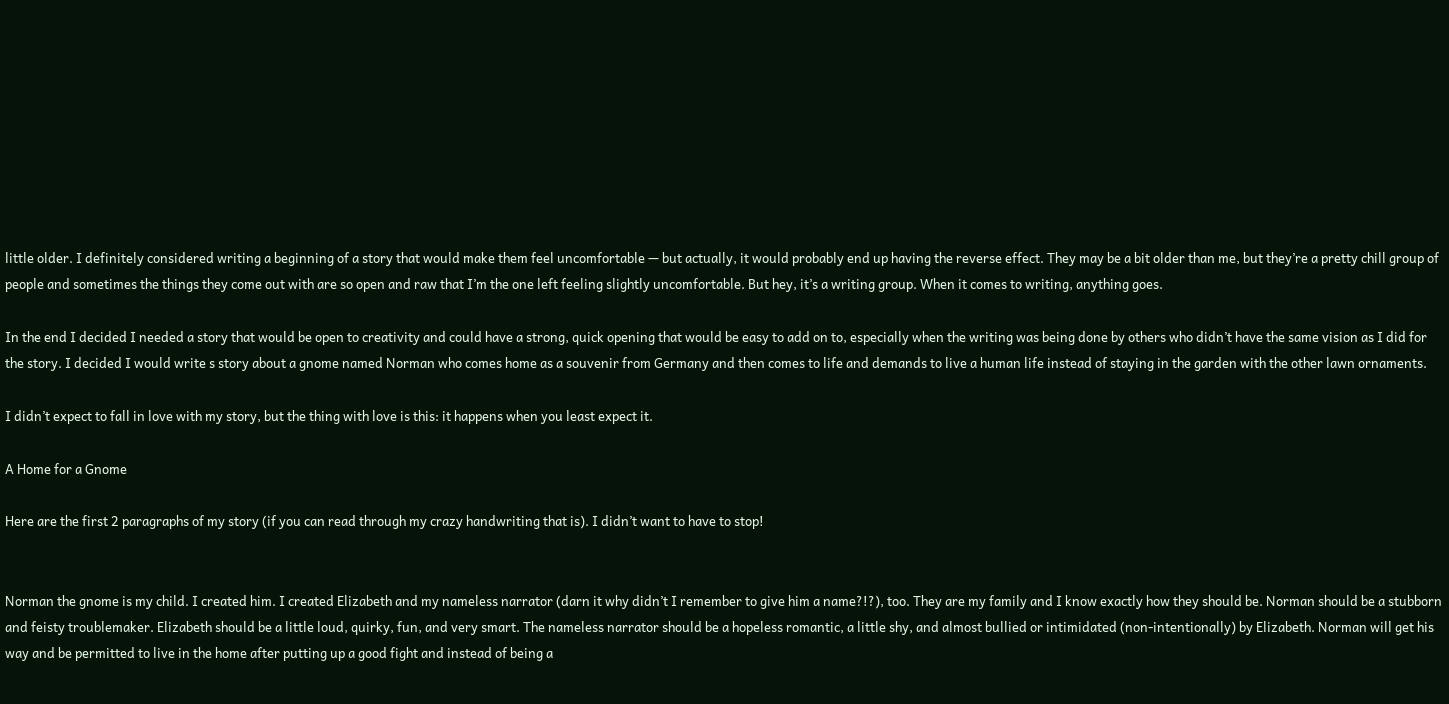little older. I definitely considered writing a beginning of a story that would make them feel uncomfortable — but actually, it would probably end up having the reverse effect. They may be a bit older than me, but they’re a pretty chill group of people and sometimes the things they come out with are so open and raw that I’m the one left feeling slightly uncomfortable. But hey, it’s a writing group. When it comes to writing, anything goes.

In the end I decided I needed a story that would be open to creativity and could have a strong, quick opening that would be easy to add on to, especially when the writing was being done by others who didn’t have the same vision as I did for the story. I decided I would write s story about a gnome named Norman who comes home as a souvenir from Germany and then comes to life and demands to live a human life instead of staying in the garden with the other lawn ornaments.

I didn’t expect to fall in love with my story, but the thing with love is this: it happens when you least expect it.

A Home for a Gnome

Here are the first 2 paragraphs of my story (if you can read through my crazy handwriting that is). I didn’t want to have to stop!


Norman the gnome is my child. I created him. I created Elizabeth and my nameless narrator (darn it why didn’t I remember to give him a name?!?), too. They are my family and I know exactly how they should be. Norman should be a stubborn and feisty troublemaker. Elizabeth should be a little loud, quirky, fun, and very smart. The nameless narrator should be a hopeless romantic, a little shy, and almost bullied or intimidated (non-intentionally) by Elizabeth. Norman will get his way and be permitted to live in the home after putting up a good fight and instead of being a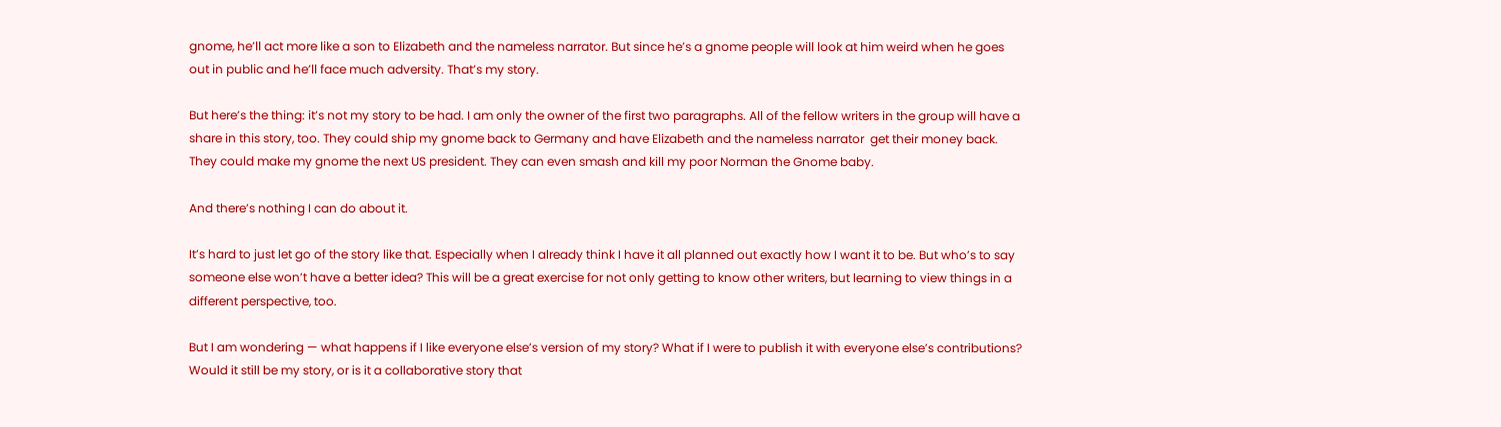gnome, he’ll act more like a son to Elizabeth and the nameless narrator. But since he’s a gnome people will look at him weird when he goes out in public and he’ll face much adversity. That’s my story.

But here’s the thing: it’s not my story to be had. I am only the owner of the first two paragraphs. All of the fellow writers in the group will have a share in this story, too. They could ship my gnome back to Germany and have Elizabeth and the nameless narrator  get their money back. They could make my gnome the next US president. They can even smash and kill my poor Norman the Gnome baby.

And there’s nothing I can do about it.

It’s hard to just let go of the story like that. Especially when I already think I have it all planned out exactly how I want it to be. But who’s to say someone else won’t have a better idea? This will be a great exercise for not only getting to know other writers, but learning to view things in a different perspective, too.

But I am wondering — what happens if I like everyone else’s version of my story? What if I were to publish it with everyone else’s contributions? Would it still be my story, or is it a collaborative story that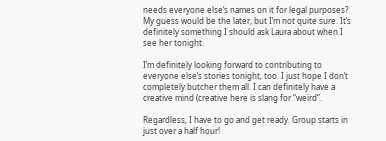needs everyone else’s names on it for legal purposes? My guess would be the later, but I’m not quite sure. It’s definitely something I should ask Laura about when I see her tonight.

I’m definitely looking forward to contributing to everyone else’s stories tonight, too. I just hope I don’t completely butcher them all. I can definitely have a creative mind (creative here is slang for “weird”.

Regardless, I have to go and get ready. Group starts in just over a half hour!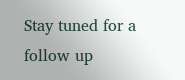Stay tuned for a follow up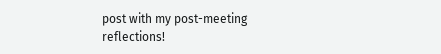post with my post-meeting reflections!